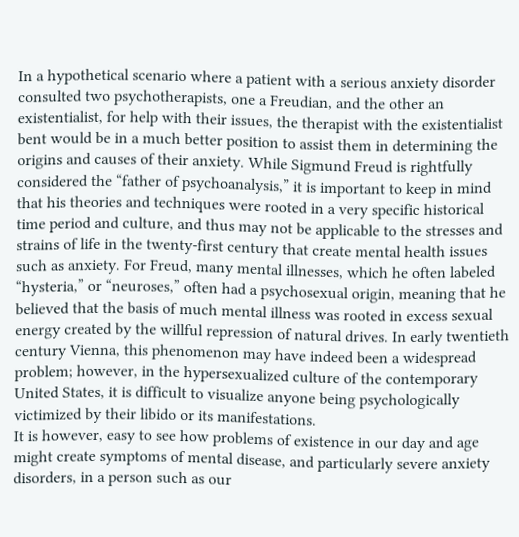In a hypothetical scenario where a patient with a serious anxiety disorder consulted two psychotherapists, one a Freudian, and the other an existentialist, for help with their issues, the therapist with the existentialist bent would be in a much better position to assist them in determining the origins and causes of their anxiety. While Sigmund Freud is rightfully considered the “father of psychoanalysis,” it is important to keep in mind that his theories and techniques were rooted in a very specific historical time period and culture, and thus may not be applicable to the stresses and strains of life in the twenty-first century that create mental health issues such as anxiety. For Freud, many mental illnesses, which he often labeled “hysteria,” or “neuroses,” often had a psychosexual origin, meaning that he believed that the basis of much mental illness was rooted in excess sexual energy created by the willful repression of natural drives. In early twentieth century Vienna, this phenomenon may have indeed been a widespread problem; however, in the hypersexualized culture of the contemporary United States, it is difficult to visualize anyone being psychologically victimized by their libido or its manifestations.
It is however, easy to see how problems of existence in our day and age might create symptoms of mental disease, and particularly severe anxiety disorders, in a person such as our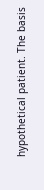hypothetical patient. The basis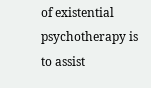of existential psychotherapy is to assist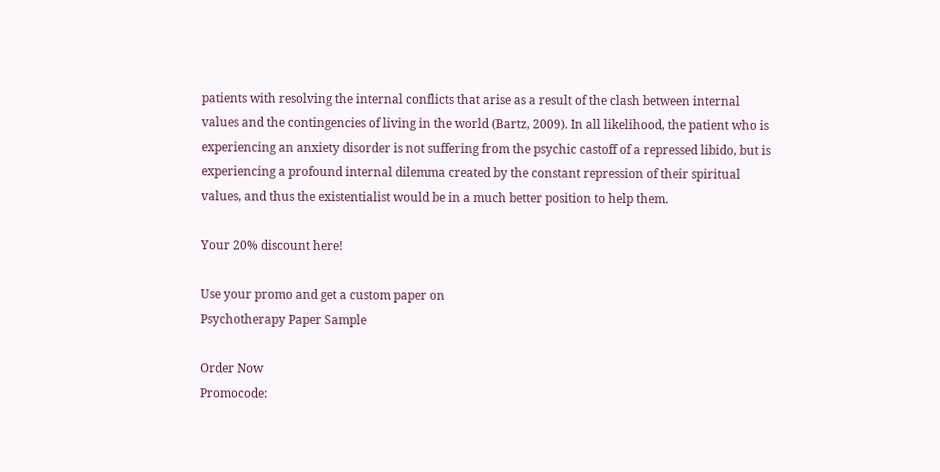patients with resolving the internal conflicts that arise as a result of the clash between internal values and the contingencies of living in the world (Bartz, 2009). In all likelihood, the patient who is experiencing an anxiety disorder is not suffering from the psychic castoff of a repressed libido, but is experiencing a profound internal dilemma created by the constant repression of their spiritual values, and thus the existentialist would be in a much better position to help them.

Your 20% discount here!

Use your promo and get a custom paper on
Psychotherapy Paper Sample

Order Now
Promocode: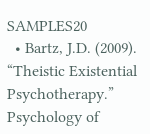SAMPLES20
  • Bartz, J.D. (2009). “Theistic Existential Psychotherapy.” Psychology of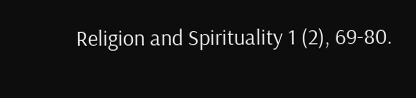Religion and Spirituality 1 (2), 69-80.